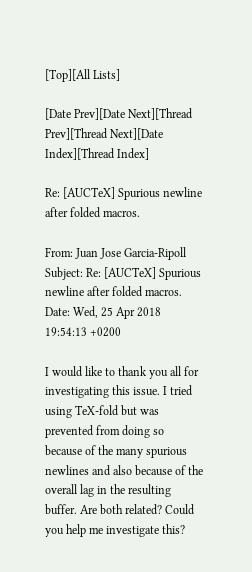[Top][All Lists]

[Date Prev][Date Next][Thread Prev][Thread Next][Date Index][Thread Index]

Re: [AUCTeX] Spurious newline after folded macros.

From: Juan Jose Garcia-Ripoll
Subject: Re: [AUCTeX] Spurious newline after folded macros.
Date: Wed, 25 Apr 2018 19:54:13 +0200

I would like to thank you all for investigating this issue. I tried using TeX-fold but was prevented from doing so because of the many spurious newlines and also because of the overall lag in the resulting buffer. Are both related? Could you help me investigate this?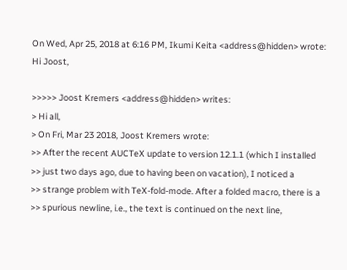On Wed, Apr 25, 2018 at 6:16 PM, Ikumi Keita <address@hidden> wrote:
Hi Joost,

>>>>> Joost Kremers <address@hidden> writes:
> Hi all,
> On Fri, Mar 23 2018, Joost Kremers wrote:
>> After the recent AUCTeX update to version 12.1.1 (which I installed
>> just two days ago, due to having been on vacation), I noticed a
>> strange problem with TeX-fold-mode. After a folded macro, there is a
>> spurious newline, i.e., the text is continued on the next line,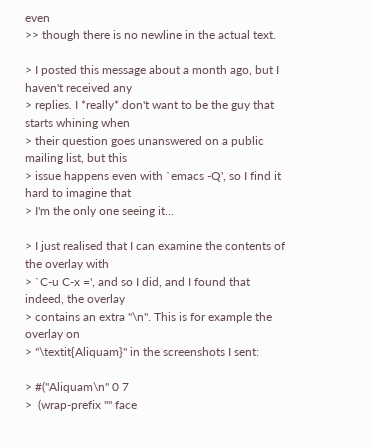even
>> though there is no newline in the actual text.

> I posted this message about a month ago, but I haven't received any
> replies. I *really* don't want to be the guy that starts whining when
> their question goes unanswered on a public mailing list, but this
> issue happens even with `emacs -Q', so I find it hard to imagine that
> I'm the only one seeing it...

> I just realised that I can examine the contents of the overlay with
> `C-u C-x =', and so I did, and I found that indeed, the overlay
> contains an extra "\n". This is for example the overlay on
> "\textit{Aliquam}" in the screenshots I sent:

> #("Aliquam\n" 0 7
>  (wrap-prefix "" face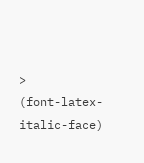>               (font-latex-italic-face)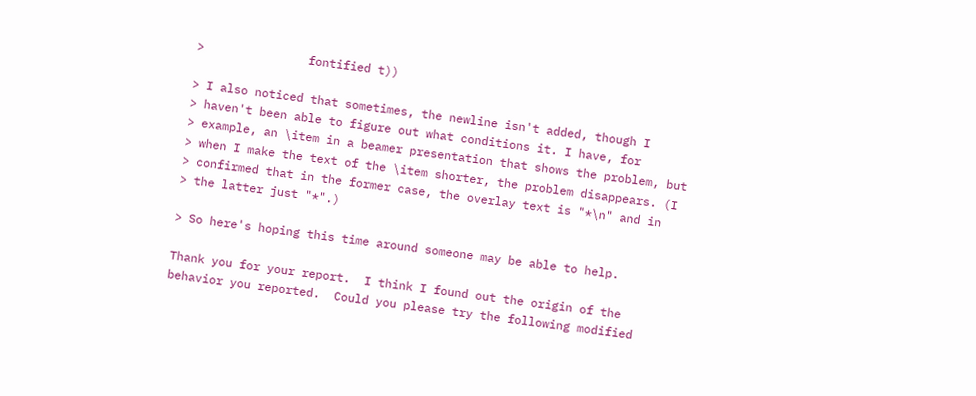>               fontified t))

> I also noticed that sometimes, the newline isn't added, though I
> haven't been able to figure out what conditions it. I have, for
> example, an \item in a beamer presentation that shows the problem, but
> when I make the text of the \item shorter, the problem disappears. (I
> confirmed that in the former case, the overlay text is "*\n" and in
> the latter just "*".)

> So here's hoping this time around someone may be able to help.

Thank you for your report.  I think I found out the origin of the
behavior you reported.  Could you please try the following modified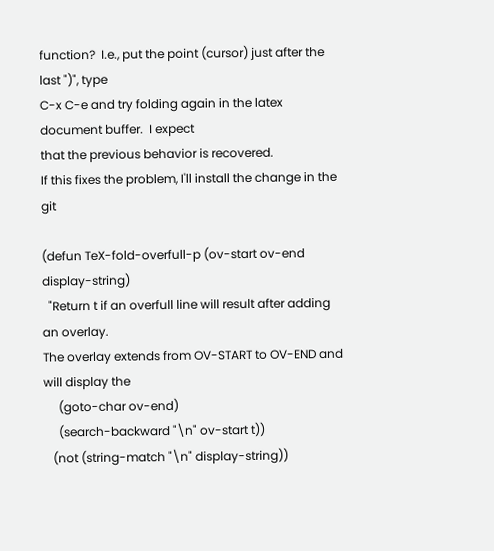function?  I.e., put the point (cursor) just after the last ")", type
C-x C-e and try folding again in the latex document buffer.  I expect
that the previous behavior is recovered.
If this fixes the problem, I'll install the change in the git

(defun TeX-fold-overfull-p (ov-start ov-end display-string)
  "Return t if an overfull line will result after adding an overlay.
The overlay extends from OV-START to OV-END and will display the
     (goto-char ov-end)
     (search-backward "\n" ov-start t))
   (not (string-match "\n" display-string))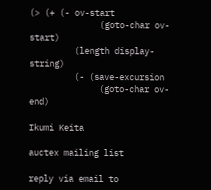(> (+ (- ov-start
              (goto-char ov-start)
         (length display-string)
         (- (save-excursion
              (goto-char ov-end)

Ikumi Keita

auctex mailing list

reply via email to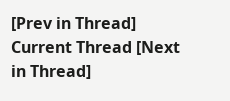[Prev in Thread] Current Thread [Next in Thread]